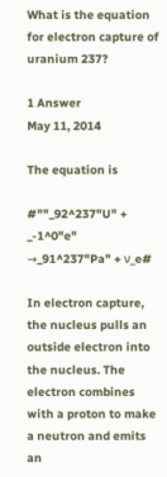What is the equation for electron capture of uranium 237?

1 Answer
May 11, 2014

The equation is

#""_92^237"U" + _-1^0"e" →_91^237"Pa" + ν_e#

In electron capture, the nucleus pulls an outside electron into the nucleus. The electron combines with a proton to make a neutron and emits an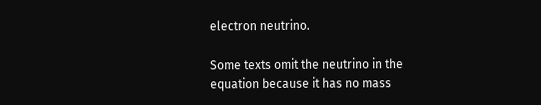electron neutrino.

Some texts omit the neutrino in the equation because it has no mass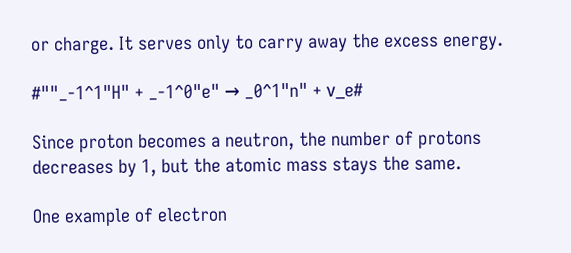or charge. It serves only to carry away the excess energy.

#""_-1^1"H" + _-1^0"e" → _0^1"n" + ν_e#

Since proton becomes a neutron, the number of protons decreases by 1, but the atomic mass stays the same.

One example of electron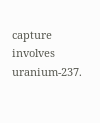capture involves uranium-237.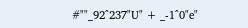#""_92^237"U" + _-1^0"e"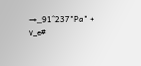→_91^237"Pa" + ν_e#